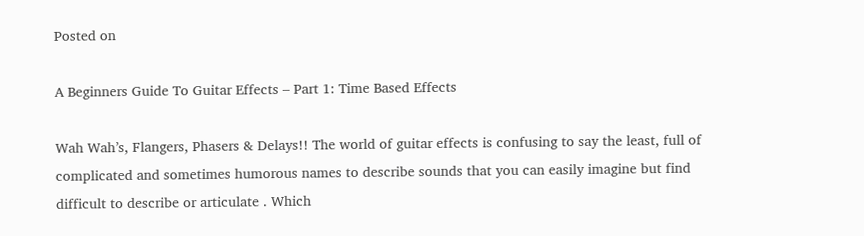Posted on

A Beginners Guide To Guitar Effects – Part 1: Time Based Effects

Wah Wah’s, Flangers, Phasers & Delays!! The world of guitar effects is confusing to say the least, full of complicated and sometimes humorous names to describe sounds that you can easily imagine but find difficult to describe or articulate . Which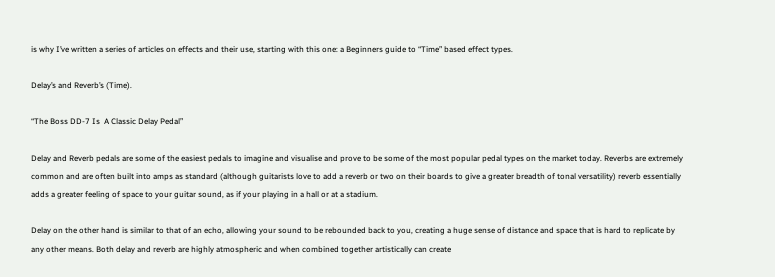is why I’ve written a series of articles on effects and their use, starting with this one: a Beginners guide to “Time” based effect types.

Delay’s and Reverb’s (Time).

“The Boss DD-7 Is  A Classic Delay Pedal”

Delay and Reverb pedals are some of the easiest pedals to imagine and visualise and prove to be some of the most popular pedal types on the market today. Reverbs are extremely common and are often built into amps as standard (although guitarists love to add a reverb or two on their boards to give a greater breadth of tonal versatility) reverb essentially adds a greater feeling of space to your guitar sound, as if your playing in a hall or at a stadium.

Delay on the other hand is similar to that of an echo, allowing your sound to be rebounded back to you, creating a huge sense of distance and space that is hard to replicate by any other means. Both delay and reverb are highly atmospheric and when combined together artistically can create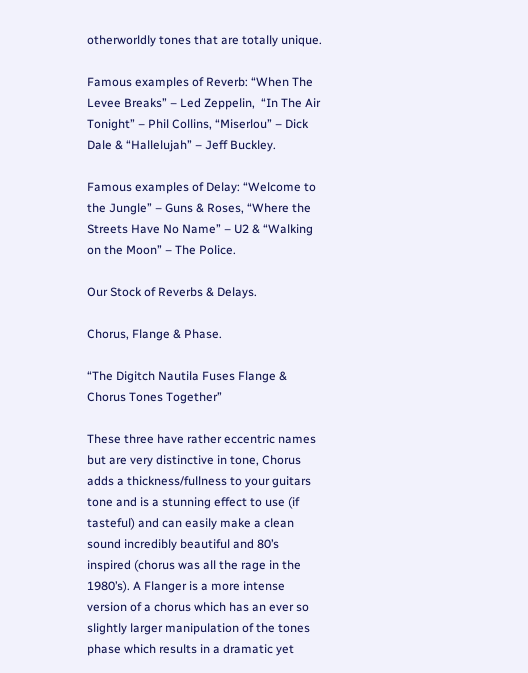otherworldly tones that are totally unique.

Famous examples of Reverb: “When The Levee Breaks” – Led Zeppelin,  “In The Air Tonight” – Phil Collins, “Miserlou” – Dick Dale & “Hallelujah” – Jeff Buckley.

Famous examples of Delay: “Welcome to the Jungle” – Guns & Roses, “Where the Streets Have No Name” – U2 & “Walking on the Moon” – The Police.

Our Stock of Reverbs & Delays.

Chorus, Flange & Phase.

“The Digitch Nautila Fuses Flange & Chorus Tones Together”

These three have rather eccentric names but are very distinctive in tone, Chorus adds a thickness/fullness to your guitars tone and is a stunning effect to use (if tasteful) and can easily make a clean sound incredibly beautiful and 80’s inspired (chorus was all the rage in the 1980’s). A Flanger is a more intense version of a chorus which has an ever so slightly larger manipulation of the tones phase which results in a dramatic yet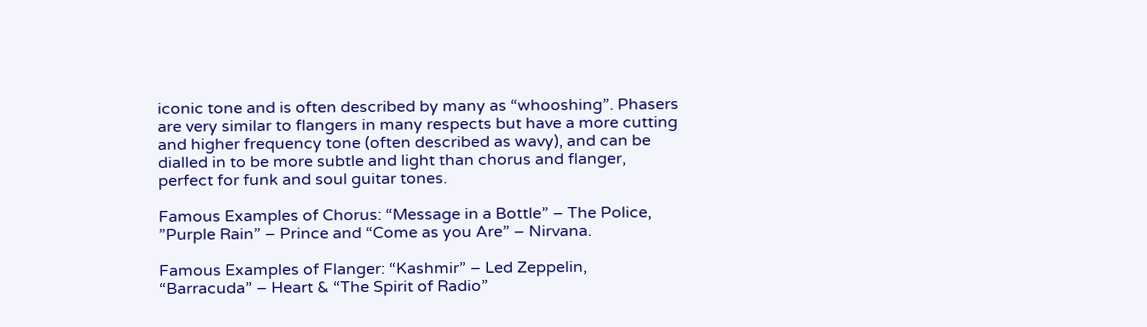iconic tone and is often described by many as “whooshing”. Phasers are very similar to flangers in many respects but have a more cutting and higher frequency tone (often described as wavy), and can be dialled in to be more subtle and light than chorus and flanger, perfect for funk and soul guitar tones.

Famous Examples of Chorus: “Message in a Bottle” – The Police,  ”Purple Rain” – Prince and “Come as you Are” – Nirvana.

Famous Examples of Flanger: “Kashmir” – Led Zeppelin, “Barracuda” – Heart & “The Spirit of Radio”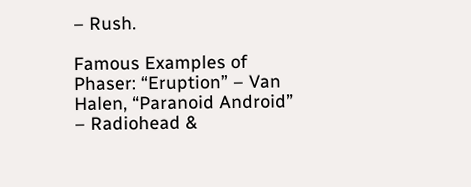– Rush.

Famous Examples of Phaser: “Eruption” – Van Halen, “Paranoid Android” – Radiohead &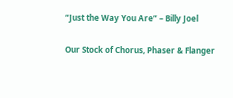“Just the Way You Are” – Billy Joel

Our Stock of Chorus, Phaser & Flanger